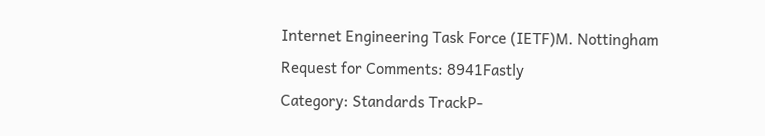Internet Engineering Task Force (IETF)M. Nottingham
Request for Comments: 8941Fastly
Category: Standards TrackP-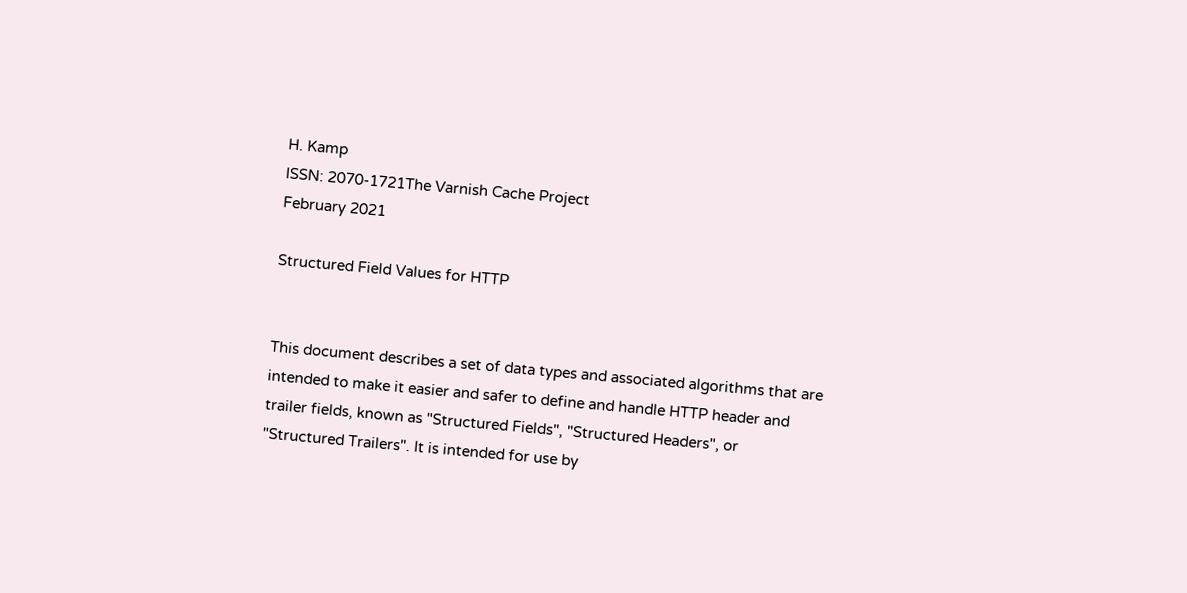H. Kamp
ISSN: 2070-1721The Varnish Cache Project
February 2021

Structured Field Values for HTTP


This document describes a set of data types and associated algorithms that are intended to make it easier and safer to define and handle HTTP header and trailer fields, known as "Structured Fields", "Structured Headers", or "Structured Trailers". It is intended for use by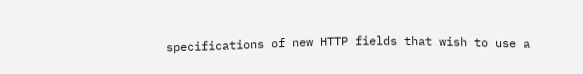specifications of new HTTP fields that wish to use a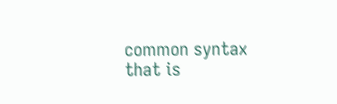common syntax that is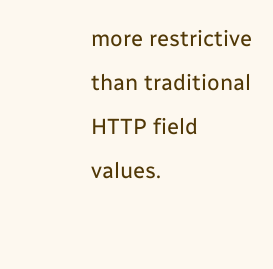more restrictive than traditional HTTP field values.